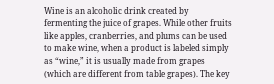Wine is an alcoholic drink created by fermenting the juice of grapes. While other fruits like apples, cranberries, and plums can be used to make wine, when a product is labeled simply as “wine,” it is usually made from grapes (which are different from table grapes). The key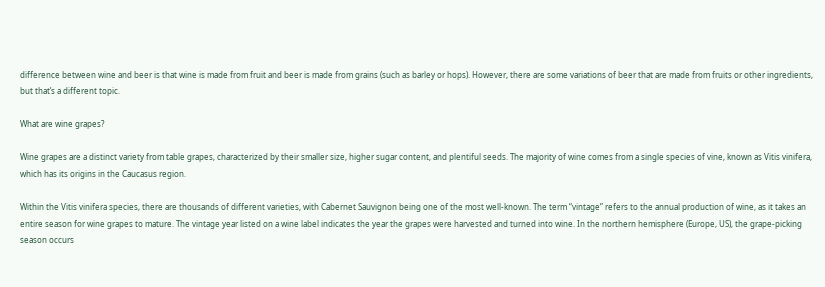difference between wine and beer is that wine is made from fruit and beer is made from grains (such as barley or hops). However, there are some variations of beer that are made from fruits or other ingredients, but that’s a different topic.

What are wine grapes?

Wine grapes are a distinct variety from table grapes, characterized by their smaller size, higher sugar content, and plentiful seeds. The majority of wine comes from a single species of vine, known as Vitis vinifera, which has its origins in the Caucasus region.

Within the Vitis vinifera species, there are thousands of different varieties, with Cabernet Sauvignon being one of the most well-known. The term “vintage” refers to the annual production of wine, as it takes an entire season for wine grapes to mature. The vintage year listed on a wine label indicates the year the grapes were harvested and turned into wine. In the northern hemisphere (Europe, US), the grape-picking season occurs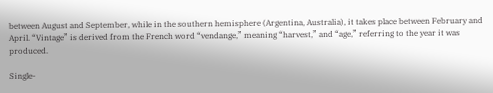between August and September, while in the southern hemisphere (Argentina, Australia), it takes place between February and April. “Vintage” is derived from the French word “vendange,” meaning “harvest,” and “age,” referring to the year it was produced.

Single-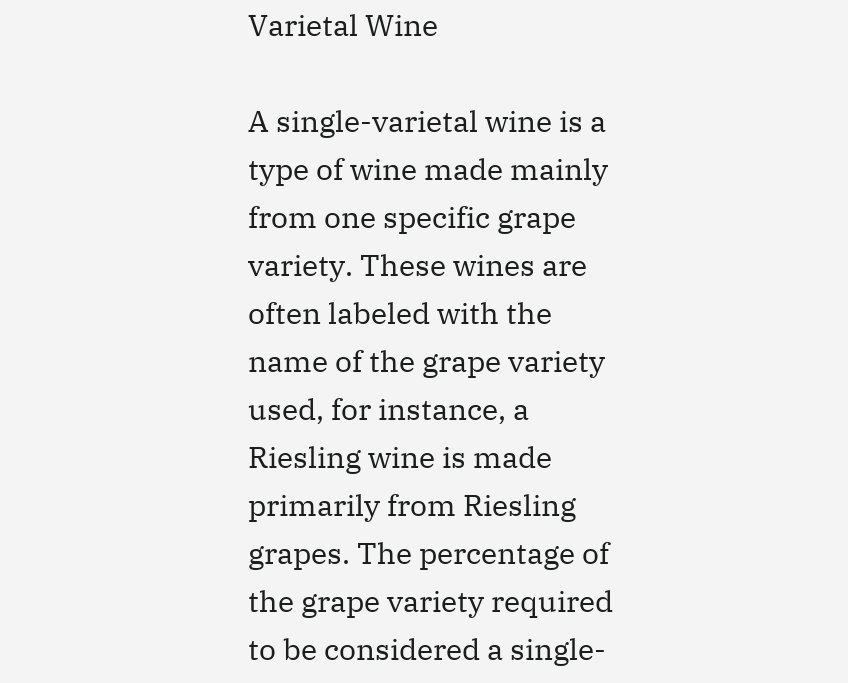Varietal Wine

A single-varietal wine is a type of wine made mainly from one specific grape variety. These wines are often labeled with the name of the grape variety used, for instance, a Riesling wine is made primarily from Riesling grapes. The percentage of the grape variety required to be considered a single-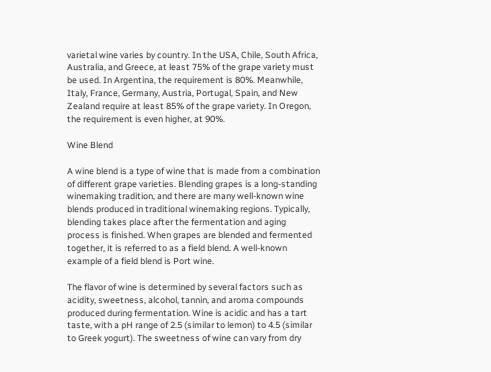varietal wine varies by country. In the USA, Chile, South Africa, Australia, and Greece, at least 75% of the grape variety must be used. In Argentina, the requirement is 80%. Meanwhile, Italy, France, Germany, Austria, Portugal, Spain, and New Zealand require at least 85% of the grape variety. In Oregon, the requirement is even higher, at 90%.

Wine Blend

A wine blend is a type of wine that is made from a combination of different grape varieties. Blending grapes is a long-standing winemaking tradition, and there are many well-known wine blends produced in traditional winemaking regions. Typically, blending takes place after the fermentation and aging process is finished. When grapes are blended and fermented together, it is referred to as a field blend. A well-known example of a field blend is Port wine.

The flavor of wine is determined by several factors such as acidity, sweetness, alcohol, tannin, and aroma compounds produced during fermentation. Wine is acidic and has a tart taste, with a pH range of 2.5 (similar to lemon) to 4.5 (similar to Greek yogurt). The sweetness of wine can vary from dry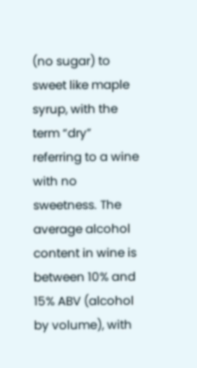(no sugar) to sweet like maple syrup, with the term “dry” referring to a wine with no sweetness. The average alcohol content in wine is between 10% and 15% ABV (alcohol by volume), with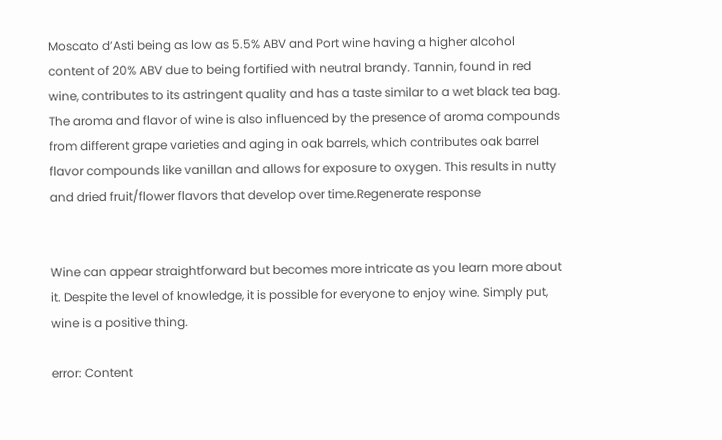Moscato d’Asti being as low as 5.5% ABV and Port wine having a higher alcohol content of 20% ABV due to being fortified with neutral brandy. Tannin, found in red wine, contributes to its astringent quality and has a taste similar to a wet black tea bag. The aroma and flavor of wine is also influenced by the presence of aroma compounds from different grape varieties and aging in oak barrels, which contributes oak barrel flavor compounds like vanillan and allows for exposure to oxygen. This results in nutty and dried fruit/flower flavors that develop over time.Regenerate response


Wine can appear straightforward but becomes more intricate as you learn more about it. Despite the level of knowledge, it is possible for everyone to enjoy wine. Simply put, wine is a positive thing.

error: Content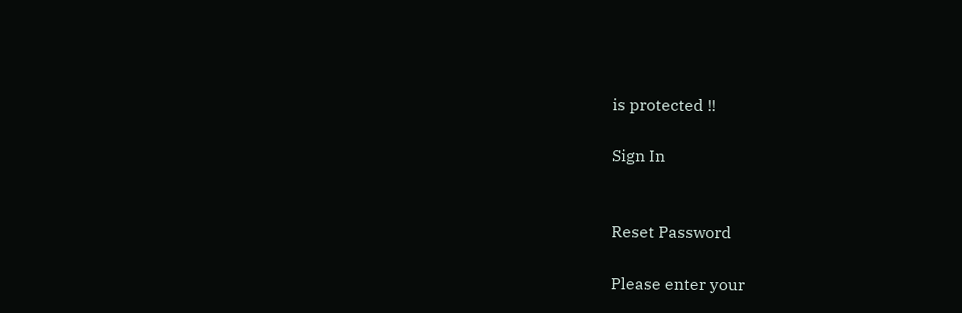is protected !!

Sign In


Reset Password

Please enter your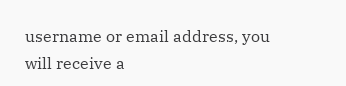username or email address, you will receive a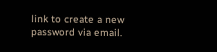link to create a new password via email.